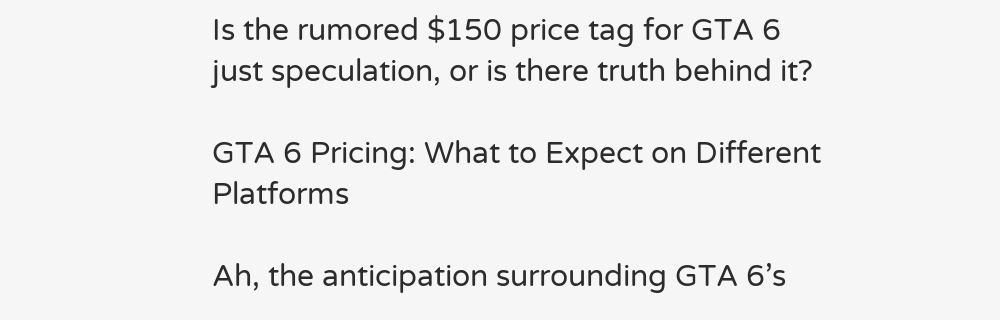Is the rumored $150 price tag for GTA 6 just speculation, or is there truth behind it?

GTA 6 Pricing: What to Expect on Different Platforms

Ah, the anticipation surrounding GTA 6’s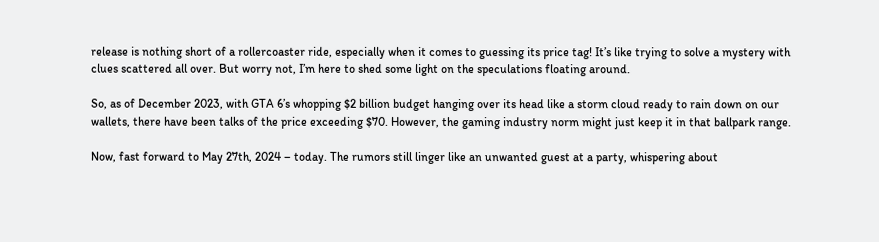release is nothing short of a rollercoaster ride, especially when it comes to guessing its price tag! It’s like trying to solve a mystery with clues scattered all over. But worry not, I’m here to shed some light on the speculations floating around.

So, as of December 2023, with GTA 6’s whopping $2 billion budget hanging over its head like a storm cloud ready to rain down on our wallets, there have been talks of the price exceeding $70. However, the gaming industry norm might just keep it in that ballpark range.

Now, fast forward to May 27th, 2024 – today. The rumors still linger like an unwanted guest at a party, whispering about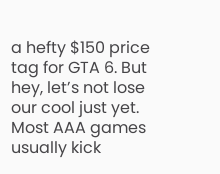a hefty $150 price tag for GTA 6. But hey, let’s not lose our cool just yet. Most AAA games usually kick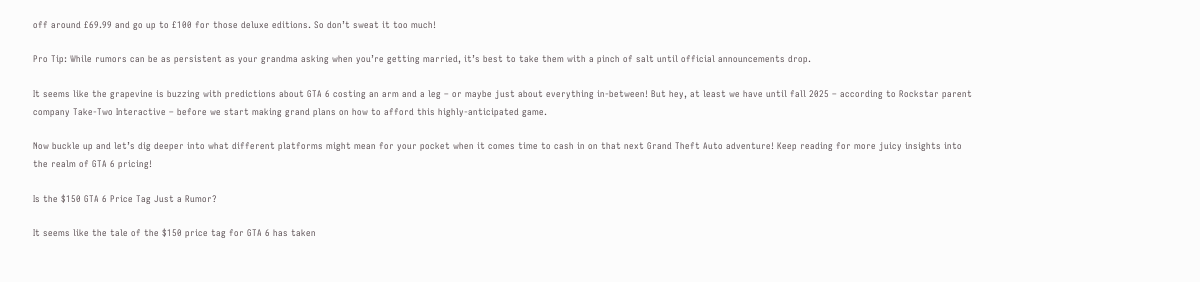off around £69.99 and go up to £100 for those deluxe editions. So don’t sweat it too much!

Pro Tip: While rumors can be as persistent as your grandma asking when you’re getting married, it’s best to take them with a pinch of salt until official announcements drop.

It seems like the grapevine is buzzing with predictions about GTA 6 costing an arm and a leg – or maybe just about everything in-between! But hey, at least we have until fall 2025 – according to Rockstar parent company Take-Two Interactive – before we start making grand plans on how to afford this highly-anticipated game.

Now buckle up and let’s dig deeper into what different platforms might mean for your pocket when it comes time to cash in on that next Grand Theft Auto adventure! Keep reading for more juicy insights into the realm of GTA 6 pricing!

Is the $150 GTA 6 Price Tag Just a Rumor?

It seems like the tale of the $150 price tag for GTA 6 has taken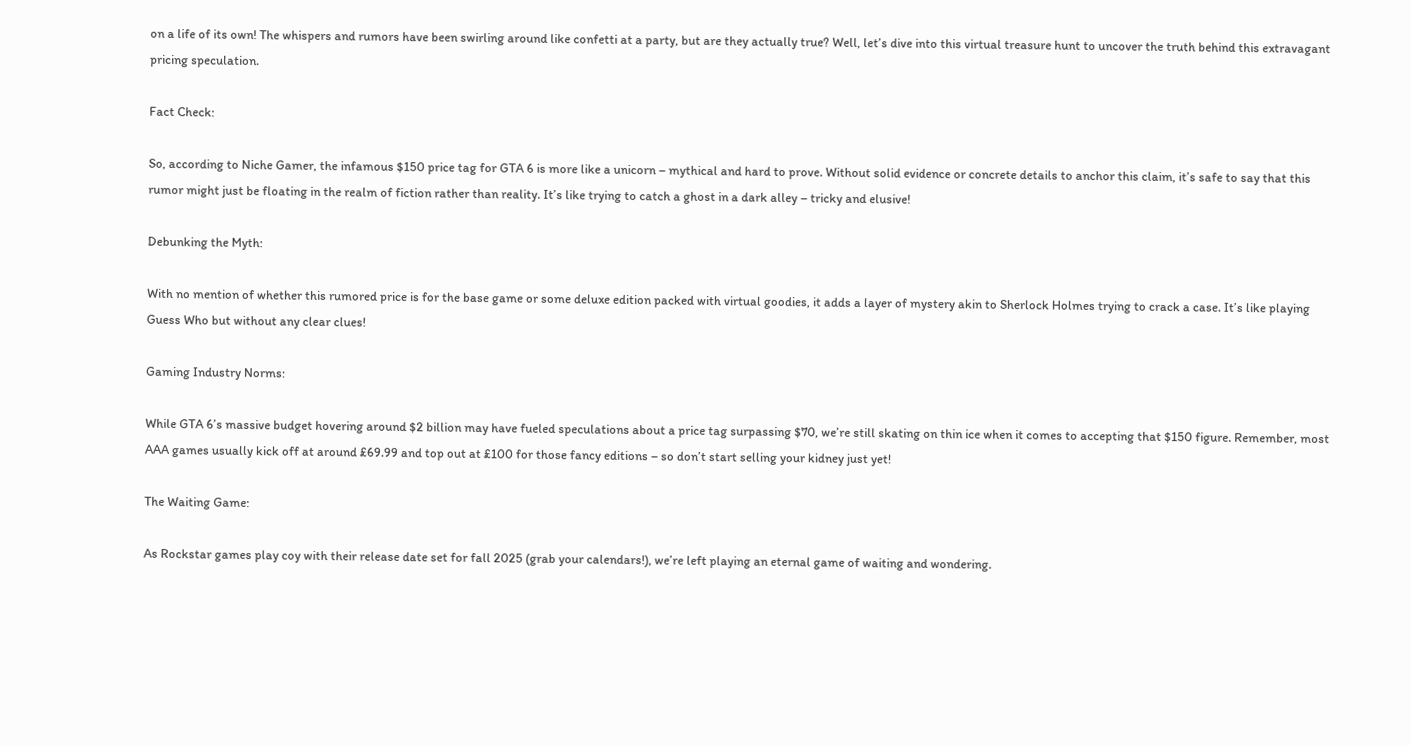on a life of its own! The whispers and rumors have been swirling around like confetti at a party, but are they actually true? Well, let’s dive into this virtual treasure hunt to uncover the truth behind this extravagant pricing speculation.

Fact Check:

So, according to Niche Gamer, the infamous $150 price tag for GTA 6 is more like a unicorn – mythical and hard to prove. Without solid evidence or concrete details to anchor this claim, it’s safe to say that this rumor might just be floating in the realm of fiction rather than reality. It’s like trying to catch a ghost in a dark alley – tricky and elusive!

Debunking the Myth:

With no mention of whether this rumored price is for the base game or some deluxe edition packed with virtual goodies, it adds a layer of mystery akin to Sherlock Holmes trying to crack a case. It’s like playing Guess Who but without any clear clues!

Gaming Industry Norms:

While GTA 6’s massive budget hovering around $2 billion may have fueled speculations about a price tag surpassing $70, we’re still skating on thin ice when it comes to accepting that $150 figure. Remember, most AAA games usually kick off at around £69.99 and top out at £100 for those fancy editions – so don’t start selling your kidney just yet!

The Waiting Game:

As Rockstar games play coy with their release date set for fall 2025 (grab your calendars!), we’re left playing an eternal game of waiting and wondering.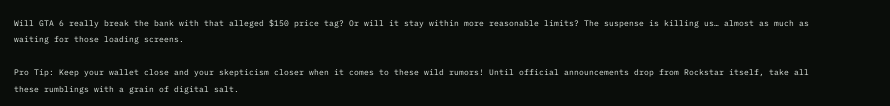Will GTA 6 really break the bank with that alleged $150 price tag? Or will it stay within more reasonable limits? The suspense is killing us… almost as much as waiting for those loading screens.

Pro Tip: Keep your wallet close and your skepticism closer when it comes to these wild rumors! Until official announcements drop from Rockstar itself, take all these rumblings with a grain of digital salt.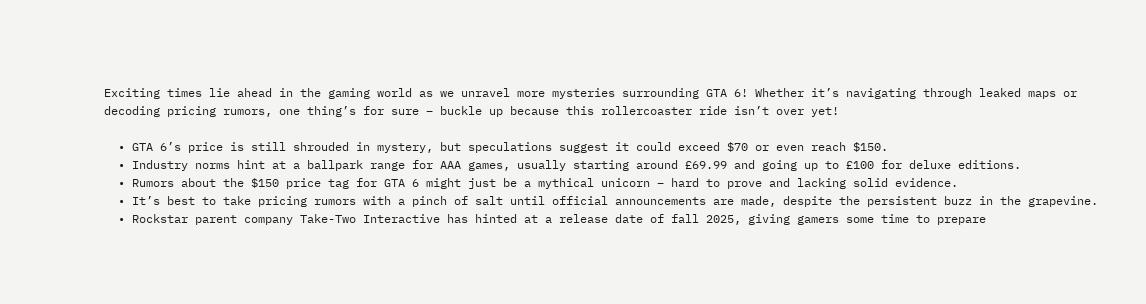Exciting times lie ahead in the gaming world as we unravel more mysteries surrounding GTA 6! Whether it’s navigating through leaked maps or decoding pricing rumors, one thing’s for sure – buckle up because this rollercoaster ride isn’t over yet!

  • GTA 6’s price is still shrouded in mystery, but speculations suggest it could exceed $70 or even reach $150.
  • Industry norms hint at a ballpark range for AAA games, usually starting around £69.99 and going up to £100 for deluxe editions.
  • Rumors about the $150 price tag for GTA 6 might just be a mythical unicorn – hard to prove and lacking solid evidence.
  • It’s best to take pricing rumors with a pinch of salt until official announcements are made, despite the persistent buzz in the grapevine.
  • Rockstar parent company Take-Two Interactive has hinted at a release date of fall 2025, giving gamers some time to prepare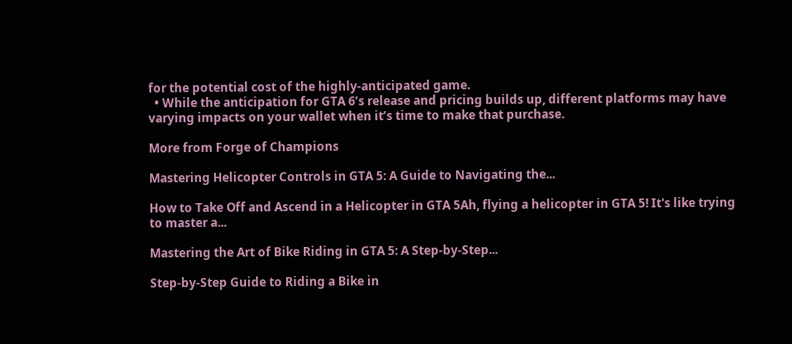for the potential cost of the highly-anticipated game.
  • While the anticipation for GTA 6’s release and pricing builds up, different platforms may have varying impacts on your wallet when it’s time to make that purchase.

More from Forge of Champions

Mastering Helicopter Controls in GTA 5: A Guide to Navigating the...

How to Take Off and Ascend in a Helicopter in GTA 5Ah, flying a helicopter in GTA 5! It's like trying to master a...

Mastering the Art of Bike Riding in GTA 5: A Step-by-Step...

Step-by-Step Guide to Riding a Bike in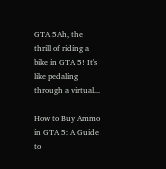GTA 5Ah, the thrill of riding a bike in GTA 5! It's like pedaling through a virtual...

How to Buy Ammo in GTA 5: A Guide to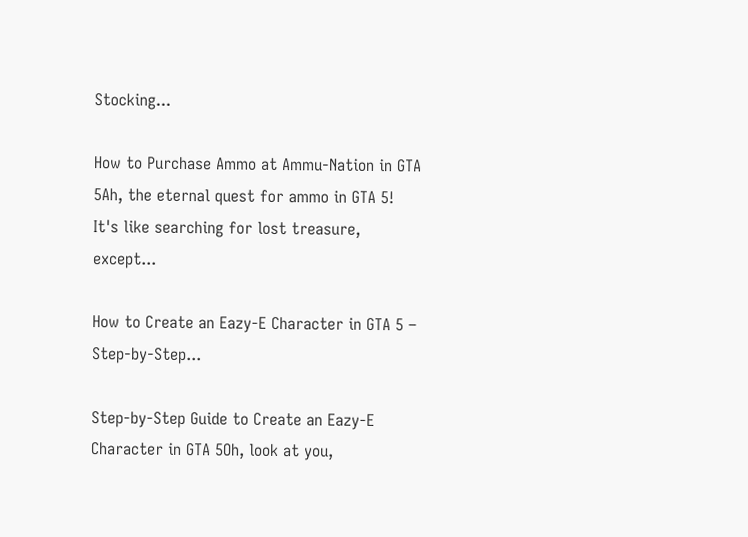Stocking...

How to Purchase Ammo at Ammu-Nation in GTA 5Ah, the eternal quest for ammo in GTA 5! It's like searching for lost treasure, except...

How to Create an Eazy-E Character in GTA 5 – Step-by-Step...

Step-by-Step Guide to Create an Eazy-E Character in GTA 5Oh, look at you,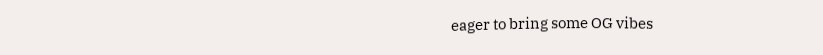eager to bring some OG vibes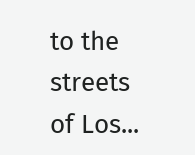to the streets of Los...